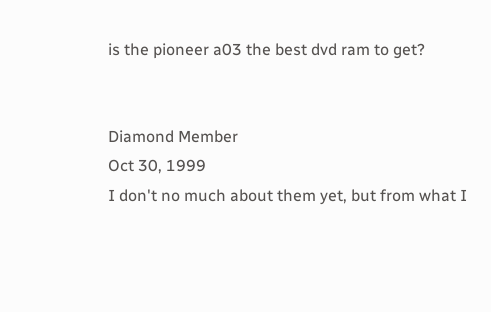is the pioneer a03 the best dvd ram to get?


Diamond Member
Oct 30, 1999
I don't no much about them yet, but from what I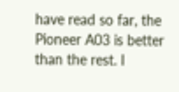have read so far, the Pioneer A03 is better than the rest. I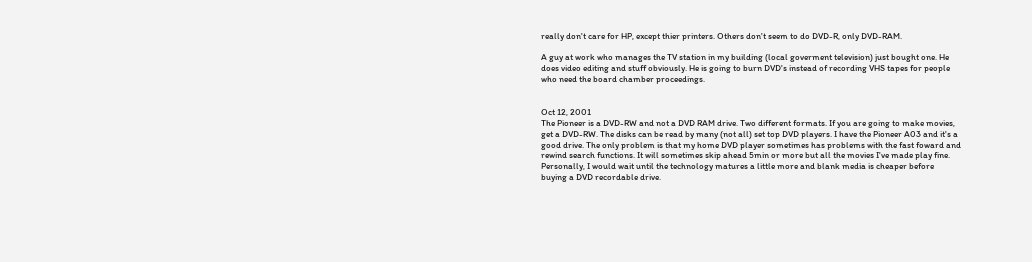really don't care for HP, except thier printers. Others don't seem to do DVD-R, only DVD-RAM.

A guy at work who manages the TV station in my building (local goverment television) just bought one. He does video editing and stuff obviously. He is going to burn DVD's instead of recording VHS tapes for people who need the board chamber proceedings.


Oct 12, 2001
The Pioneer is a DVD-RW and not a DVD RAM drive. Two different formats. If you are going to make movies, get a DVD-RW. The disks can be read by many (not all) set top DVD players. I have the Pioneer A03 and it's a good drive. The only problem is that my home DVD player sometimes has problems with the fast foward and rewind search functions. It will sometimes skip ahead 5min or more but all the movies I've made play fine. Personally, I would wait until the technology matures a little more and blank media is cheaper before buying a DVD recordable drive.